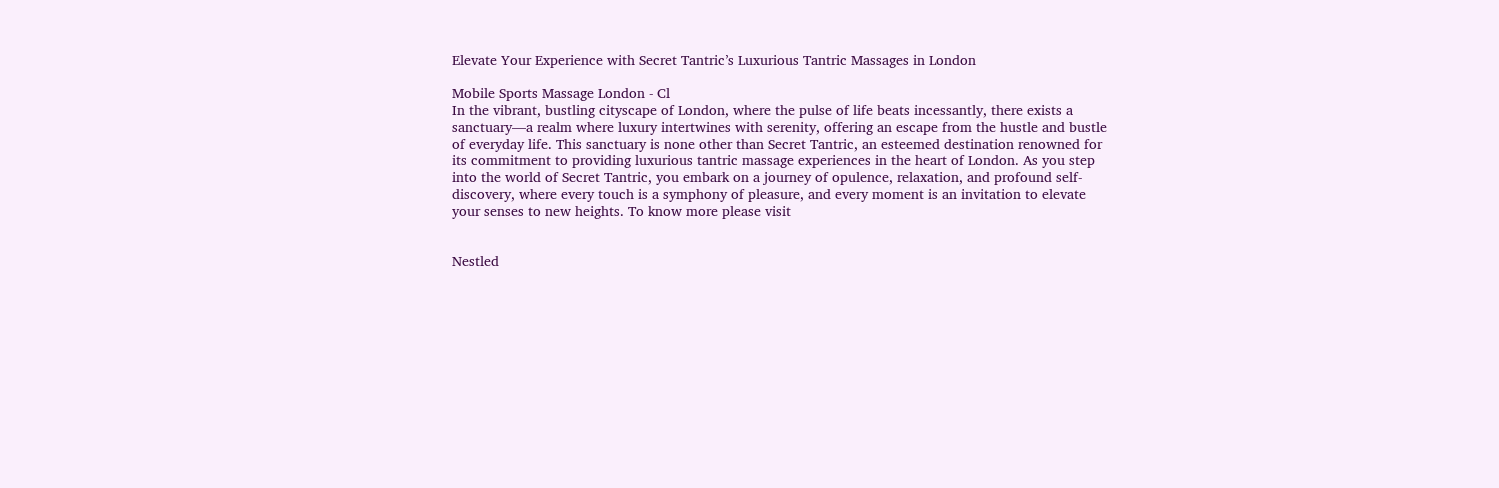Elevate Your Experience with Secret Tantric’s Luxurious Tantric Massages in London

Mobile Sports Massage London - Cl
In the vibrant, bustling cityscape of London, where the pulse of life beats incessantly, there exists a sanctuary—a realm where luxury intertwines with serenity, offering an escape from the hustle and bustle of everyday life. This sanctuary is none other than Secret Tantric, an esteemed destination renowned for its commitment to providing luxurious tantric massage experiences in the heart of London. As you step into the world of Secret Tantric, you embark on a journey of opulence, relaxation, and profound self-discovery, where every touch is a symphony of pleasure, and every moment is an invitation to elevate your senses to new heights. To know more please visit


Nestled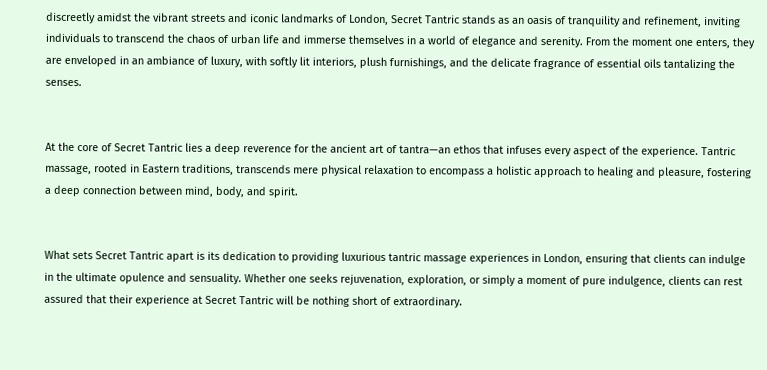discreetly amidst the vibrant streets and iconic landmarks of London, Secret Tantric stands as an oasis of tranquility and refinement, inviting individuals to transcend the chaos of urban life and immerse themselves in a world of elegance and serenity. From the moment one enters, they are enveloped in an ambiance of luxury, with softly lit interiors, plush furnishings, and the delicate fragrance of essential oils tantalizing the senses.


At the core of Secret Tantric lies a deep reverence for the ancient art of tantra—an ethos that infuses every aspect of the experience. Tantric massage, rooted in Eastern traditions, transcends mere physical relaxation to encompass a holistic approach to healing and pleasure, fostering a deep connection between mind, body, and spirit.


What sets Secret Tantric apart is its dedication to providing luxurious tantric massage experiences in London, ensuring that clients can indulge in the ultimate opulence and sensuality. Whether one seeks rejuvenation, exploration, or simply a moment of pure indulgence, clients can rest assured that their experience at Secret Tantric will be nothing short of extraordinary.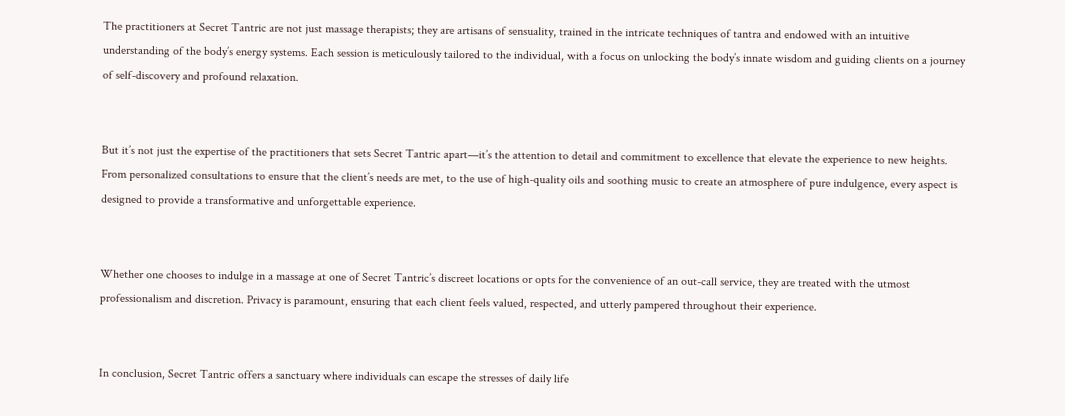The practitioners at Secret Tantric are not just massage therapists; they are artisans of sensuality, trained in the intricate techniques of tantra and endowed with an intuitive understanding of the body’s energy systems. Each session is meticulously tailored to the individual, with a focus on unlocking the body’s innate wisdom and guiding clients on a journey of self-discovery and profound relaxation.


But it’s not just the expertise of the practitioners that sets Secret Tantric apart—it’s the attention to detail and commitment to excellence that elevate the experience to new heights. From personalized consultations to ensure that the client’s needs are met, to the use of high-quality oils and soothing music to create an atmosphere of pure indulgence, every aspect is designed to provide a transformative and unforgettable experience.


Whether one chooses to indulge in a massage at one of Secret Tantric’s discreet locations or opts for the convenience of an out-call service, they are treated with the utmost professionalism and discretion. Privacy is paramount, ensuring that each client feels valued, respected, and utterly pampered throughout their experience.


In conclusion, Secret Tantric offers a sanctuary where individuals can escape the stresses of daily life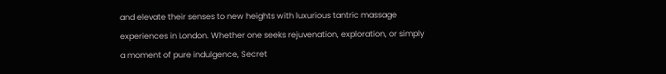and elevate their senses to new heights with luxurious tantric massage experiences in London. Whether one seeks rejuvenation, exploration, or simply a moment of pure indulgence, Secret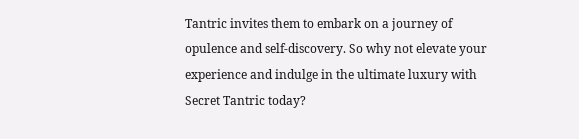Tantric invites them to embark on a journey of opulence and self-discovery. So why not elevate your experience and indulge in the ultimate luxury with Secret Tantric today?